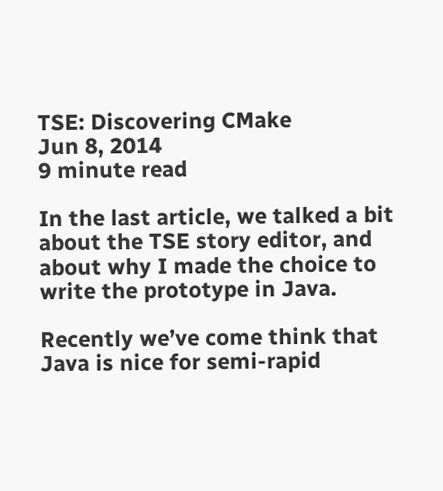TSE: Discovering CMake
Jun 8, 2014
9 minute read

In the last article, we talked a bit about the TSE story editor, and about why I made the choice to write the prototype in Java.

Recently we’ve come think that Java is nice for semi-rapid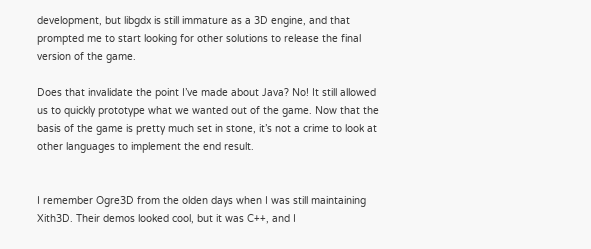development, but libgdx is still immature as a 3D engine, and that prompted me to start looking for other solutions to release the final version of the game.

Does that invalidate the point I’ve made about Java? No! It still allowed us to quickly prototype what we wanted out of the game. Now that the basis of the game is pretty much set in stone, it’s not a crime to look at other languages to implement the end result.


I remember Ogre3D from the olden days when I was still maintaining Xith3D. Their demos looked cool, but it was C++, and I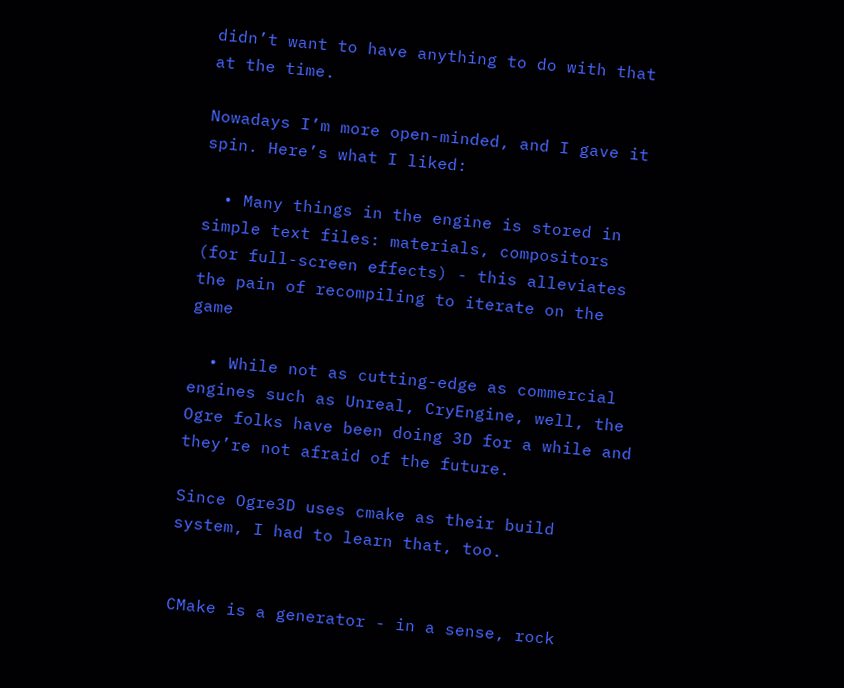didn’t want to have anything to do with that at the time.

Nowadays I’m more open-minded, and I gave it spin. Here’s what I liked:

  • Many things in the engine is stored in simple text files: materials, compositors (for full-screen effects) - this alleviates the pain of recompiling to iterate on the game

  • While not as cutting-edge as commercial engines such as Unreal, CryEngine, well, the Ogre folks have been doing 3D for a while and they’re not afraid of the future.

Since Ogre3D uses cmake as their build system, I had to learn that, too.


CMake is a generator - in a sense, rock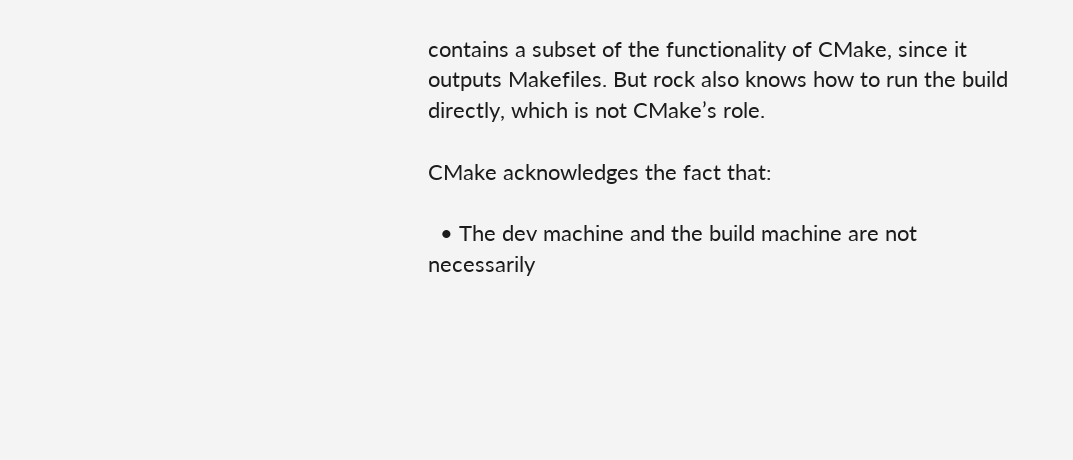contains a subset of the functionality of CMake, since it outputs Makefiles. But rock also knows how to run the build directly, which is not CMake’s role.

CMake acknowledges the fact that:

  • The dev machine and the build machine are not necessarily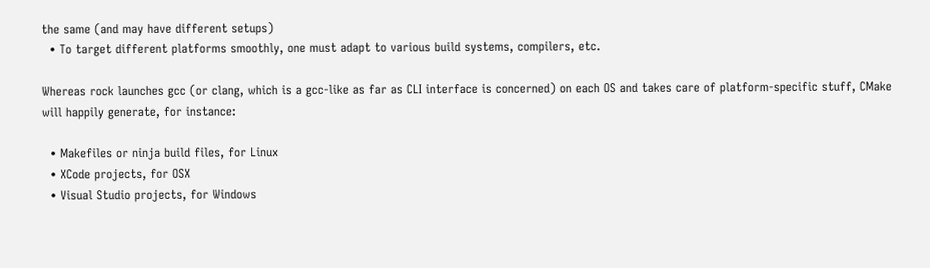the same (and may have different setups)
  • To target different platforms smoothly, one must adapt to various build systems, compilers, etc.

Whereas rock launches gcc (or clang, which is a gcc-like as far as CLI interface is concerned) on each OS and takes care of platform-specific stuff, CMake will happily generate, for instance:

  • Makefiles or ninja build files, for Linux
  • XCode projects, for OSX
  • Visual Studio projects, for Windows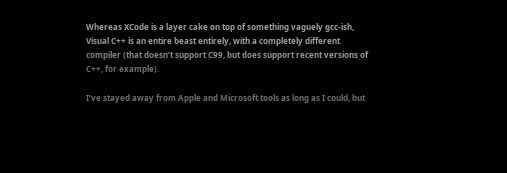Whereas XCode is a layer cake on top of something vaguely gcc-ish, Visual C++ is an entire beast entirely, with a completely different compiler (that doesn’t support C99, but does support recent versions of C++, for example).

I’ve stayed away from Apple and Microsoft tools as long as I could, but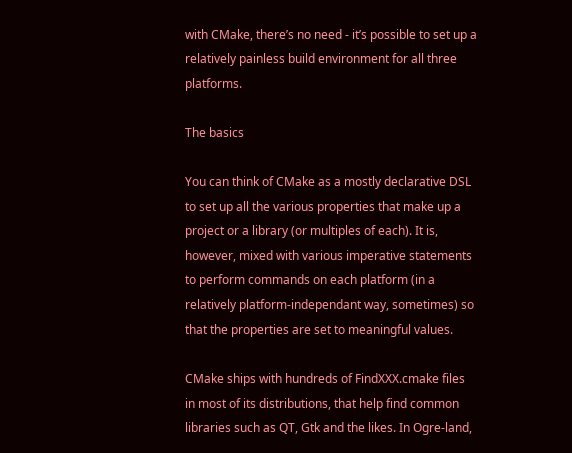with CMake, there’s no need - it’s possible to set up a relatively painless build environment for all three platforms.

The basics

You can think of CMake as a mostly declarative DSL to set up all the various properties that make up a project or a library (or multiples of each). It is, however, mixed with various imperative statements to perform commands on each platform (in a relatively platform-independant way, sometimes) so that the properties are set to meaningful values.

CMake ships with hundreds of FindXXX.cmake files in most of its distributions, that help find common libraries such as QT, Gtk and the likes. In Ogre-land,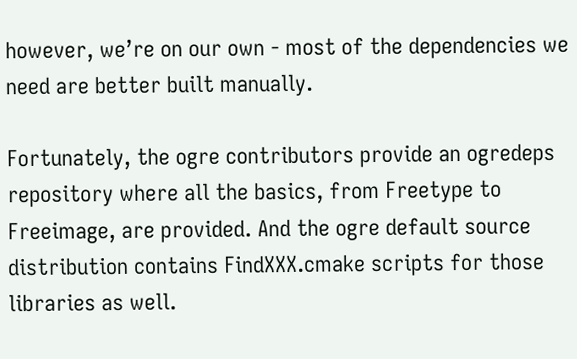however, we’re on our own - most of the dependencies we need are better built manually.

Fortunately, the ogre contributors provide an ogredeps repository where all the basics, from Freetype to Freeimage, are provided. And the ogre default source distribution contains FindXXX.cmake scripts for those libraries as well.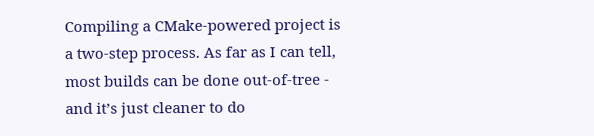Compiling a CMake-powered project is a two-step process. As far as I can tell, most builds can be done out-of-tree - and it’s just cleaner to do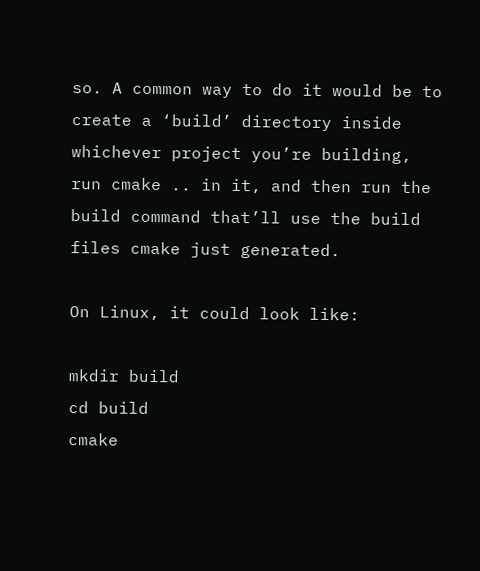so. A common way to do it would be to create a ‘build’ directory inside whichever project you’re building, run cmake .. in it, and then run the build command that’ll use the build files cmake just generated.

On Linux, it could look like:

mkdir build
cd build
cmake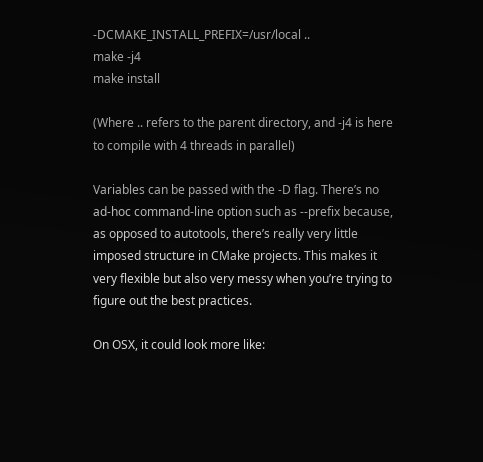-DCMAKE_INSTALL_PREFIX=/usr/local ..
make -j4
make install

(Where .. refers to the parent directory, and -j4 is here to compile with 4 threads in parallel)

Variables can be passed with the -D flag. There’s no ad-hoc command-line option such as --prefix because, as opposed to autotools, there’s really very little imposed structure in CMake projects. This makes it very flexible but also very messy when you’re trying to figure out the best practices.

On OSX, it could look more like: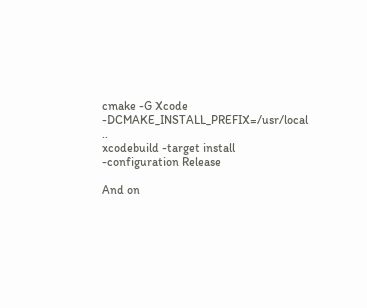cmake -G Xcode -DCMAKE_INSTALL_PREFIX=/usr/local ..
xcodebuild -target install -configuration Release

And on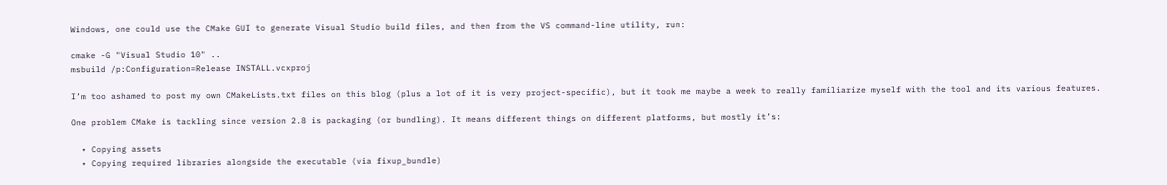Windows, one could use the CMake GUI to generate Visual Studio build files, and then from the VS command-line utility, run:

cmake -G "Visual Studio 10" ..
msbuild /p:Configuration=Release INSTALL.vcxproj

I’m too ashamed to post my own CMakeLists.txt files on this blog (plus a lot of it is very project-specific), but it took me maybe a week to really familiarize myself with the tool and its various features.

One problem CMake is tackling since version 2.8 is packaging (or bundling). It means different things on different platforms, but mostly it’s:

  • Copying assets
  • Copying required libraries alongside the executable (via fixup_bundle)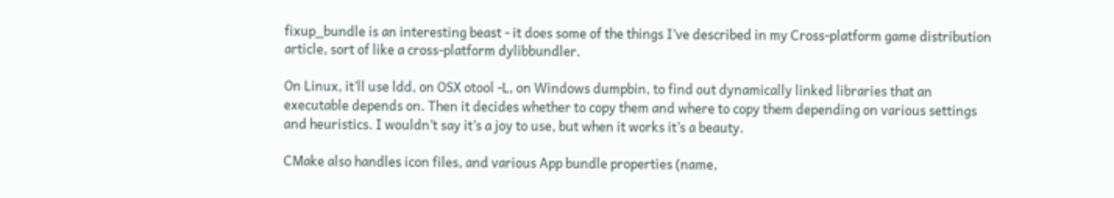fixup_bundle is an interesting beast - it does some of the things I’ve described in my Cross-platform game distribution article, sort of like a cross-platform dylibbundler.

On Linux, it’ll use ldd, on OSX otool -L, on Windows dumpbin, to find out dynamically linked libraries that an executable depends on. Then it decides whether to copy them and where to copy them depending on various settings and heuristics. I wouldn’t say it’s a joy to use, but when it works it’s a beauty.

CMake also handles icon files, and various App bundle properties (name,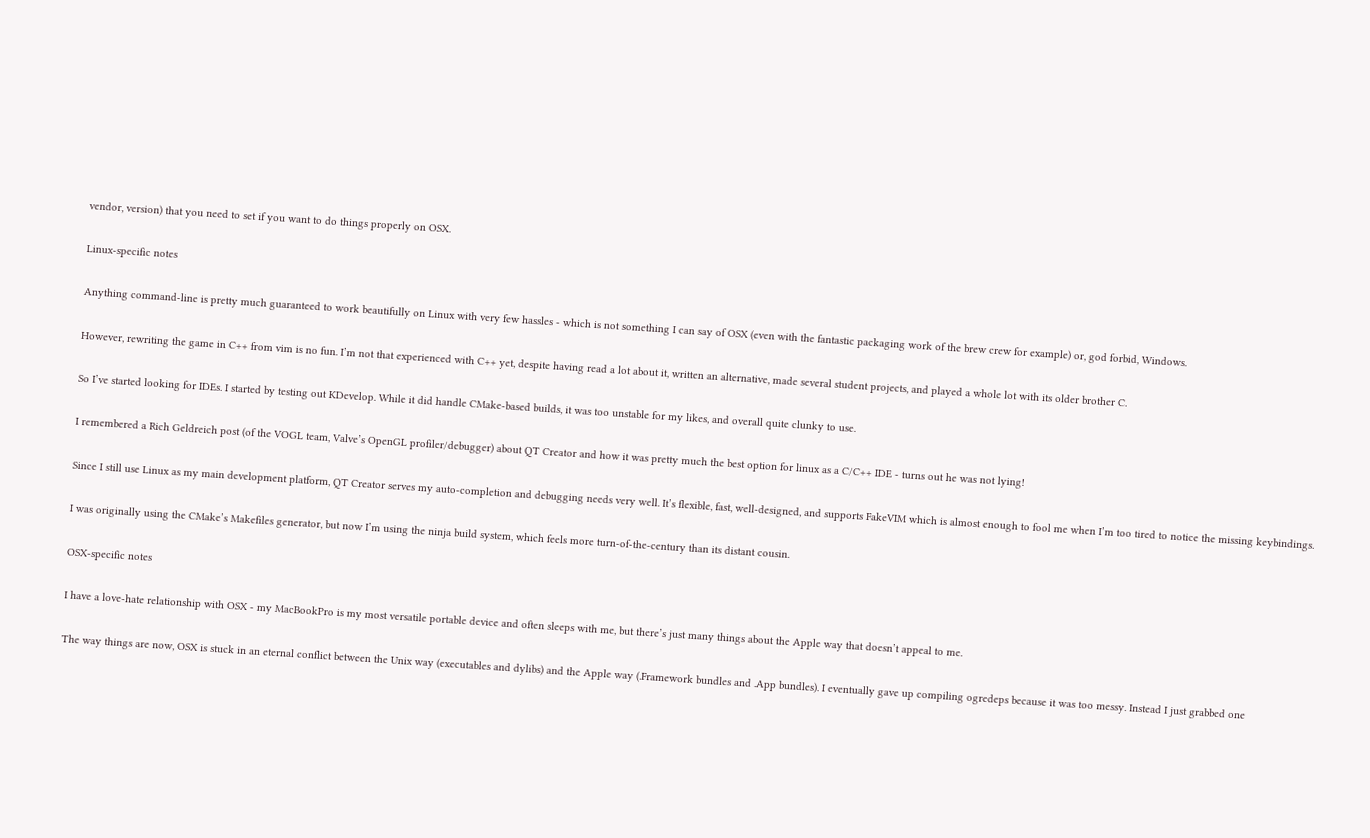vendor, version) that you need to set if you want to do things properly on OSX.

Linux-specific notes

Anything command-line is pretty much guaranteed to work beautifully on Linux with very few hassles - which is not something I can say of OSX (even with the fantastic packaging work of the brew crew for example) or, god forbid, Windows.

However, rewriting the game in C++ from vim is no fun. I’m not that experienced with C++ yet, despite having read a lot about it, written an alternative, made several student projects, and played a whole lot with its older brother C.

So I’ve started looking for IDEs. I started by testing out KDevelop. While it did handle CMake-based builds, it was too unstable for my likes, and overall quite clunky to use.

I remembered a Rich Geldreich post (of the VOGL team, Valve’s OpenGL profiler/debugger) about QT Creator and how it was pretty much the best option for linux as a C/C++ IDE - turns out he was not lying!

Since I still use Linux as my main development platform, QT Creator serves my auto-completion and debugging needs very well. It’s flexible, fast, well-designed, and supports FakeVIM which is almost enough to fool me when I’m too tired to notice the missing keybindings.

I was originally using the CMake’s Makefiles generator, but now I’m using the ninja build system, which feels more turn-of-the-century than its distant cousin.

OSX-specific notes

I have a love-hate relationship with OSX - my MacBookPro is my most versatile portable device and often sleeps with me, but there’s just many things about the Apple way that doesn’t appeal to me.

The way things are now, OSX is stuck in an eternal conflict between the Unix way (executables and dylibs) and the Apple way (.Framework bundles and .App bundles). I eventually gave up compiling ogredeps because it was too messy. Instead I just grabbed one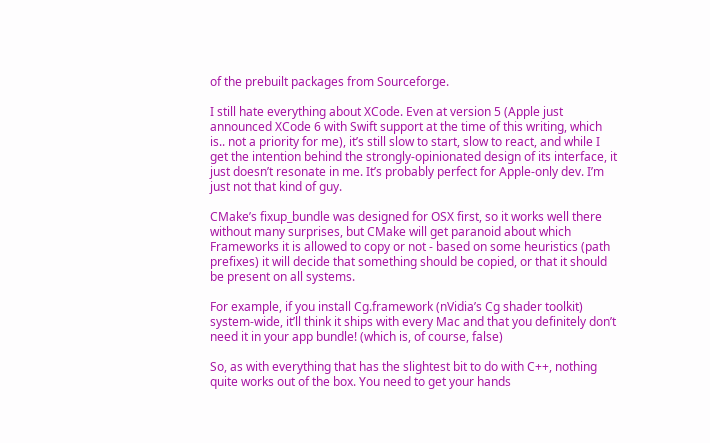of the prebuilt packages from Sourceforge.

I still hate everything about XCode. Even at version 5 (Apple just announced XCode 6 with Swift support at the time of this writing, which is.. not a priority for me), it’s still slow to start, slow to react, and while I get the intention behind the strongly-opinionated design of its interface, it just doesn’t resonate in me. It’s probably perfect for Apple-only dev. I’m just not that kind of guy.

CMake’s fixup_bundle was designed for OSX first, so it works well there without many surprises, but CMake will get paranoid about which Frameworks it is allowed to copy or not - based on some heuristics (path prefixes) it will decide that something should be copied, or that it should be present on all systems.

For example, if you install Cg.framework (nVidia’s Cg shader toolkit) system-wide, it’ll think it ships with every Mac and that you definitely don’t need it in your app bundle! (which is, of course, false)

So, as with everything that has the slightest bit to do with C++, nothing quite works out of the box. You need to get your hands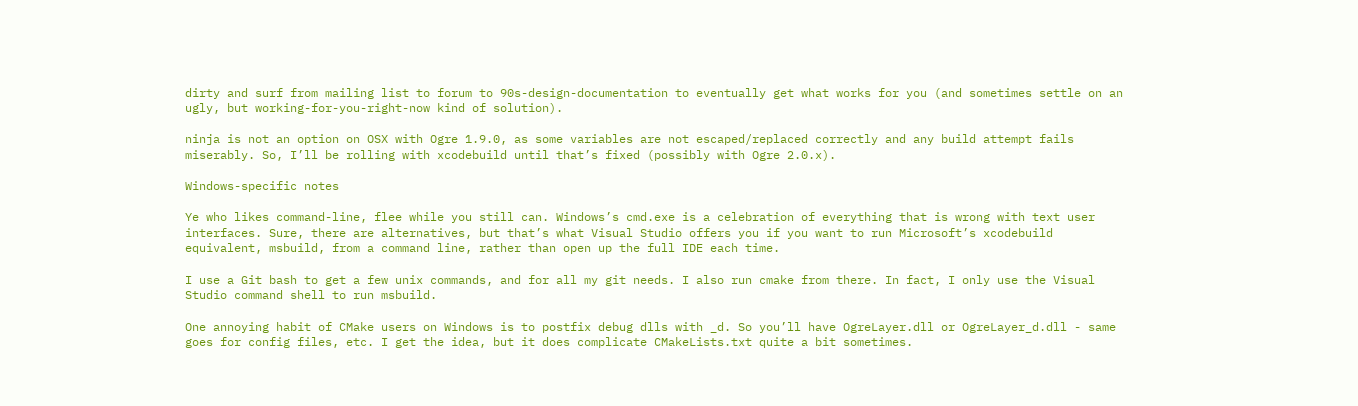dirty and surf from mailing list to forum to 90s-design-documentation to eventually get what works for you (and sometimes settle on an ugly, but working-for-you-right-now kind of solution).

ninja is not an option on OSX with Ogre 1.9.0, as some variables are not escaped/replaced correctly and any build attempt fails miserably. So, I’ll be rolling with xcodebuild until that’s fixed (possibly with Ogre 2.0.x).

Windows-specific notes

Ye who likes command-line, flee while you still can. Windows’s cmd.exe is a celebration of everything that is wrong with text user interfaces. Sure, there are alternatives, but that’s what Visual Studio offers you if you want to run Microsoft’s xcodebuild equivalent, msbuild, from a command line, rather than open up the full IDE each time.

I use a Git bash to get a few unix commands, and for all my git needs. I also run cmake from there. In fact, I only use the Visual Studio command shell to run msbuild.

One annoying habit of CMake users on Windows is to postfix debug dlls with _d. So you’ll have OgreLayer.dll or OgreLayer_d.dll - same goes for config files, etc. I get the idea, but it does complicate CMakeLists.txt quite a bit sometimes.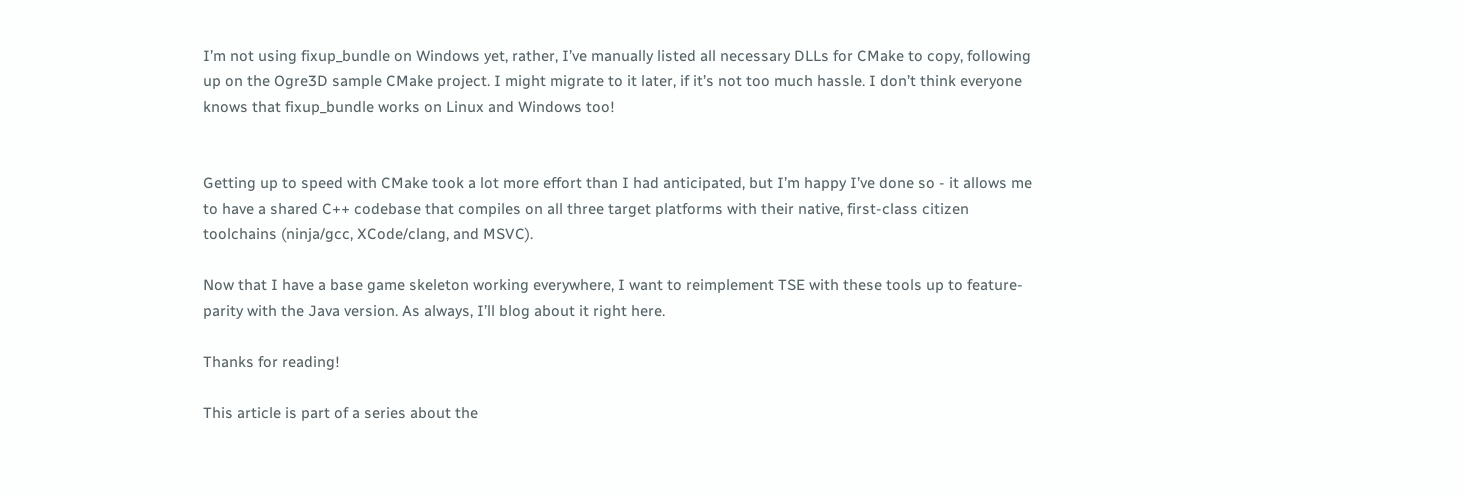I’m not using fixup_bundle on Windows yet, rather, I’ve manually listed all necessary DLLs for CMake to copy, following up on the Ogre3D sample CMake project. I might migrate to it later, if it’s not too much hassle. I don’t think everyone knows that fixup_bundle works on Linux and Windows too!


Getting up to speed with CMake took a lot more effort than I had anticipated, but I’m happy I’ve done so - it allows me to have a shared C++ codebase that compiles on all three target platforms with their native, first-class citizen toolchains (ninja/gcc, XCode/clang, and MSVC).

Now that I have a base game skeleton working everywhere, I want to reimplement TSE with these tools up to feature-parity with the Java version. As always, I’ll blog about it right here.

Thanks for reading!

This article is part of a series about the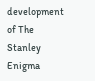development of The Stanley Enigma